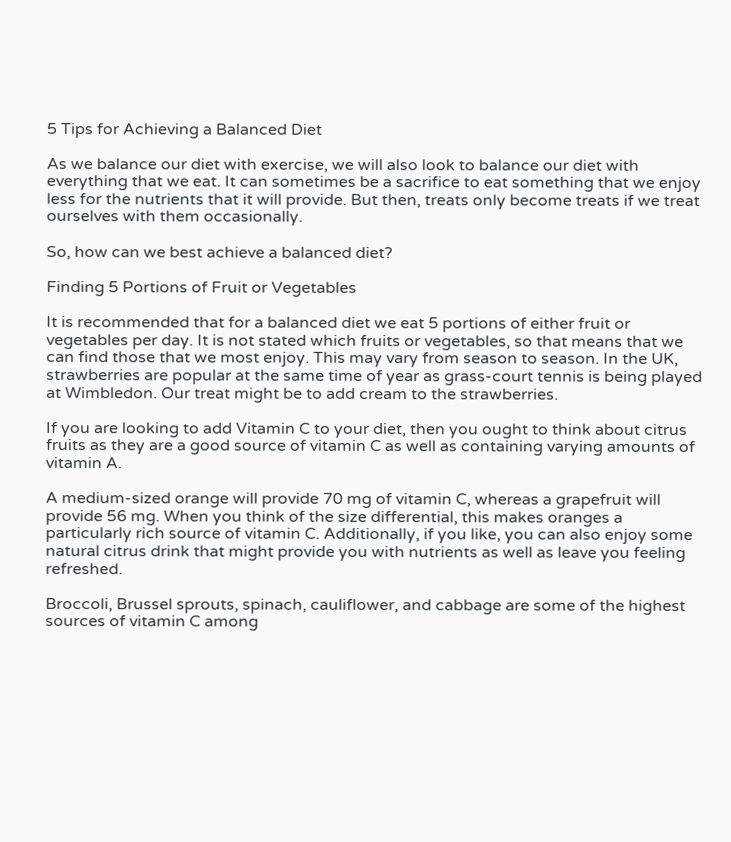5 Tips for Achieving a Balanced Diet

As we balance our diet with exercise, we will also look to balance our diet with everything that we eat. It can sometimes be a sacrifice to eat something that we enjoy less for the nutrients that it will provide. But then, treats only become treats if we treat ourselves with them occasionally.

So, how can we best achieve a balanced diet?

Finding 5 Portions of Fruit or Vegetables

It is recommended that for a balanced diet we eat 5 portions of either fruit or vegetables per day. It is not stated which fruits or vegetables, so that means that we can find those that we most enjoy. This may vary from season to season. In the UK, strawberries are popular at the same time of year as grass-court tennis is being played at Wimbledon. Our treat might be to add cream to the strawberries.

If you are looking to add Vitamin C to your diet, then you ought to think about citrus fruits as they are a good source of vitamin C as well as containing varying amounts of vitamin A.

A medium-sized orange will provide 70 mg of vitamin C, whereas a grapefruit will provide 56 mg. When you think of the size differential, this makes oranges a particularly rich source of vitamin C. Additionally, if you like, you can also enjoy some natural citrus drink that might provide you with nutrients as well as leave you feeling refreshed.

Broccoli, Brussel sprouts, spinach, cauliflower, and cabbage are some of the highest sources of vitamin C among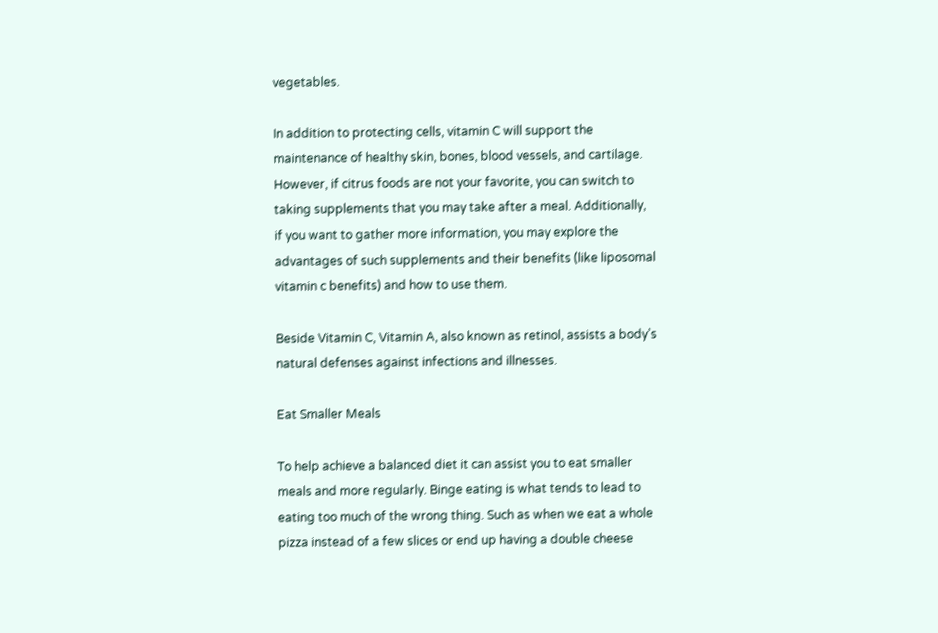vegetables.

In addition to protecting cells, vitamin C will support the maintenance of healthy skin, bones, blood vessels, and cartilage. However, if citrus foods are not your favorite, you can switch to taking supplements that you may take after a meal. Additionally, if you want to gather more information, you may explore the advantages of such supplements and their benefits (like liposomal vitamin c benefits) and how to use them.

Beside Vitamin C, Vitamin A, also known as retinol, assists a body’s natural defenses against infections and illnesses.

Eat Smaller Meals

To help achieve a balanced diet it can assist you to eat smaller meals and more regularly. Binge eating is what tends to lead to eating too much of the wrong thing. Such as when we eat a whole pizza instead of a few slices or end up having a double cheese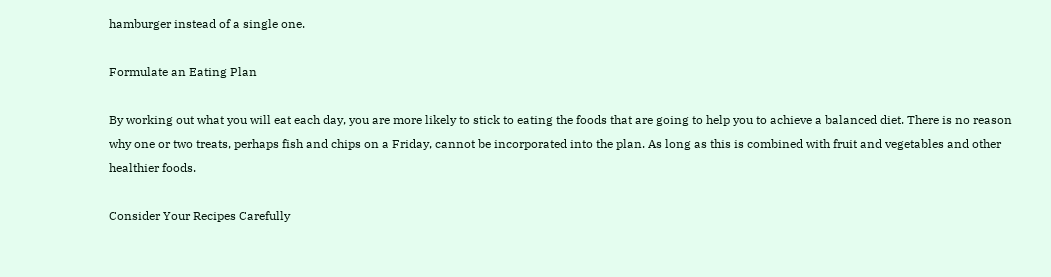hamburger instead of a single one.

Formulate an Eating Plan

By working out what you will eat each day, you are more likely to stick to eating the foods that are going to help you to achieve a balanced diet. There is no reason why one or two treats, perhaps fish and chips on a Friday, cannot be incorporated into the plan. As long as this is combined with fruit and vegetables and other healthier foods.

Consider Your Recipes Carefully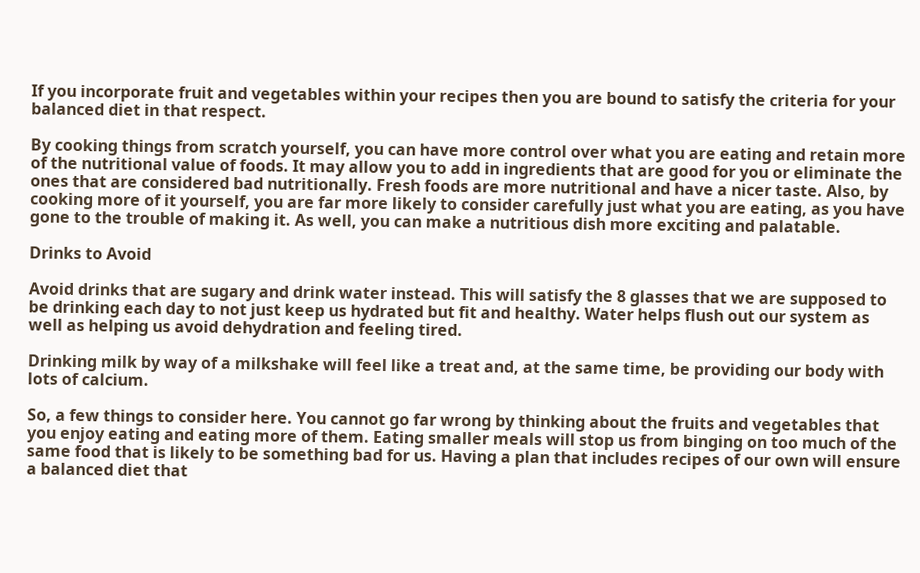If you incorporate fruit and vegetables within your recipes then you are bound to satisfy the criteria for your balanced diet in that respect.

By cooking things from scratch yourself, you can have more control over what you are eating and retain more of the nutritional value of foods. It may allow you to add in ingredients that are good for you or eliminate the ones that are considered bad nutritionally. Fresh foods are more nutritional and have a nicer taste. Also, by cooking more of it yourself, you are far more likely to consider carefully just what you are eating, as you have gone to the trouble of making it. As well, you can make a nutritious dish more exciting and palatable.

Drinks to Avoid

Avoid drinks that are sugary and drink water instead. This will satisfy the 8 glasses that we are supposed to be drinking each day to not just keep us hydrated but fit and healthy. Water helps flush out our system as well as helping us avoid dehydration and feeling tired.

Drinking milk by way of a milkshake will feel like a treat and, at the same time, be providing our body with lots of calcium.

So, a few things to consider here. You cannot go far wrong by thinking about the fruits and vegetables that you enjoy eating and eating more of them. Eating smaller meals will stop us from binging on too much of the same food that is likely to be something bad for us. Having a plan that includes recipes of our own will ensure a balanced diet that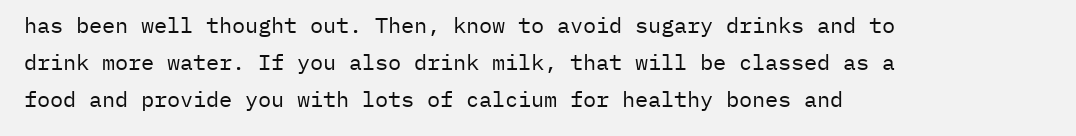has been well thought out. Then, know to avoid sugary drinks and to drink more water. If you also drink milk, that will be classed as a food and provide you with lots of calcium for healthy bones and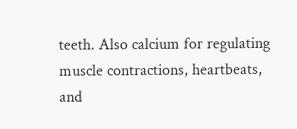teeth. Also calcium for regulating muscle contractions, heartbeats, and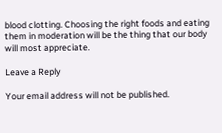blood clotting. Choosing the right foods and eating them in moderation will be the thing that our body will most appreciate.

Leave a Reply

Your email address will not be published.